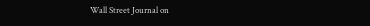Wall Street Journal on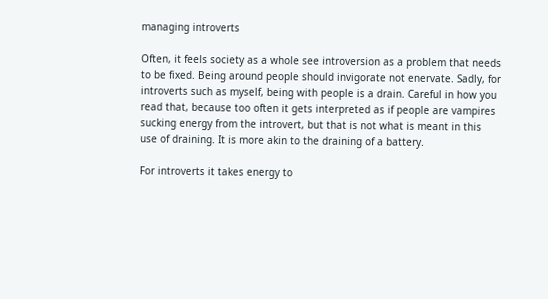managing introverts

Often, it feels society as a whole see introversion as a problem that needs to be fixed. Being around people should invigorate not enervate. Sadly, for introverts such as myself, being with people is a drain. Careful in how you read that, because too often it gets interpreted as if people are vampires sucking energy from the introvert, but that is not what is meant in this use of draining. It is more akin to the draining of a battery.

For introverts it takes energy to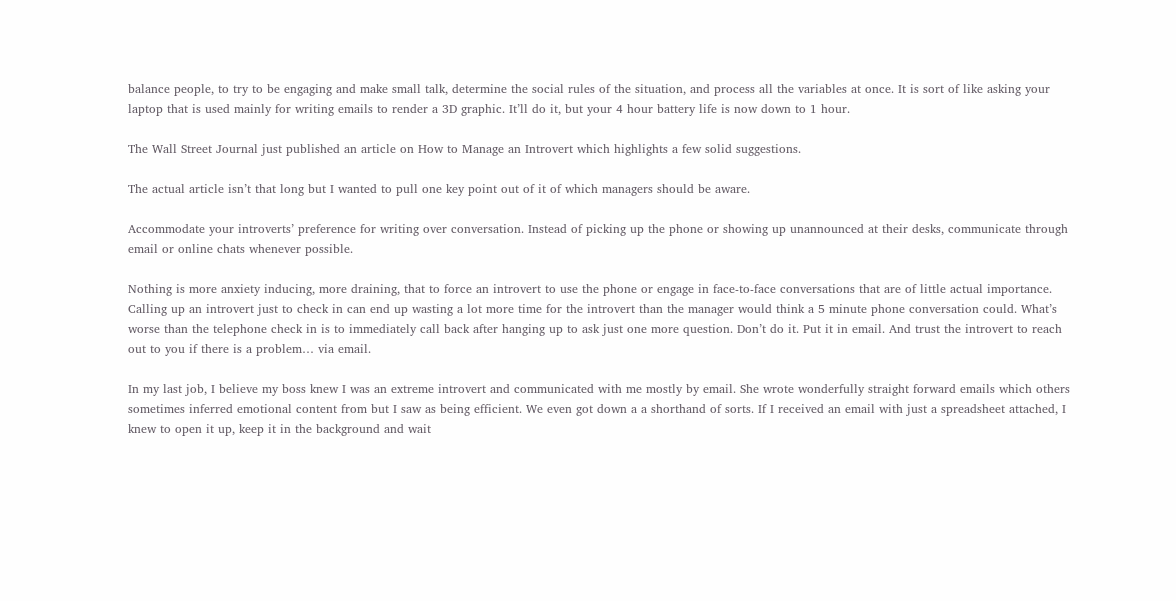balance people, to try to be engaging and make small talk, determine the social rules of the situation, and process all the variables at once. It is sort of like asking your laptop that is used mainly for writing emails to render a 3D graphic. It’ll do it, but your 4 hour battery life is now down to 1 hour.

The Wall Street Journal just published an article on How to Manage an Introvert which highlights a few solid suggestions.

The actual article isn’t that long but I wanted to pull one key point out of it of which managers should be aware.

Accommodate your introverts’ preference for writing over conversation. Instead of picking up the phone or showing up unannounced at their desks, communicate through email or online chats whenever possible.

Nothing is more anxiety inducing, more draining, that to force an introvert to use the phone or engage in face-to-face conversations that are of little actual importance. Calling up an introvert just to check in can end up wasting a lot more time for the introvert than the manager would think a 5 minute phone conversation could. What’s worse than the telephone check in is to immediately call back after hanging up to ask just one more question. Don’t do it. Put it in email. And trust the introvert to reach out to you if there is a problem… via email.

In my last job, I believe my boss knew I was an extreme introvert and communicated with me mostly by email. She wrote wonderfully straight forward emails which others sometimes inferred emotional content from but I saw as being efficient. We even got down a a shorthand of sorts. If I received an email with just a spreadsheet attached, I knew to open it up, keep it in the background and wait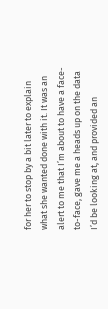for her to stop by a bit later to explain what she wanted done with it. It was an alert to me that I’m about to have a face-to-face, gave me a heads up on the data I’d be looking at, and provided an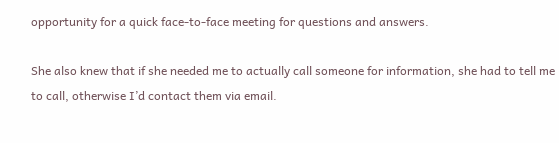opportunity for a quick face-to-face meeting for questions and answers.

She also knew that if she needed me to actually call someone for information, she had to tell me to call, otherwise I’d contact them via email.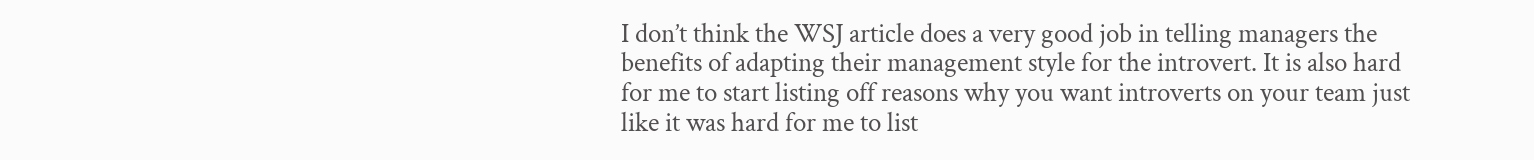I don’t think the WSJ article does a very good job in telling managers the benefits of adapting their management style for the introvert. It is also hard for me to start listing off reasons why you want introverts on your team just like it was hard for me to list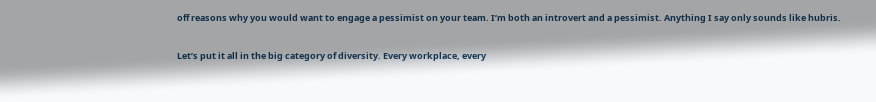off reasons why you would want to engage a pessimist on your team. I’m both an introvert and a pessimist. Anything I say only sounds like hubris.

Let’s put it all in the big category of diversity. Every workplace, every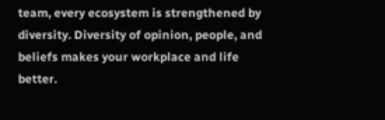team, every ecosystem is strengthened by diversity. Diversity of opinion, people, and beliefs makes your workplace and life better.